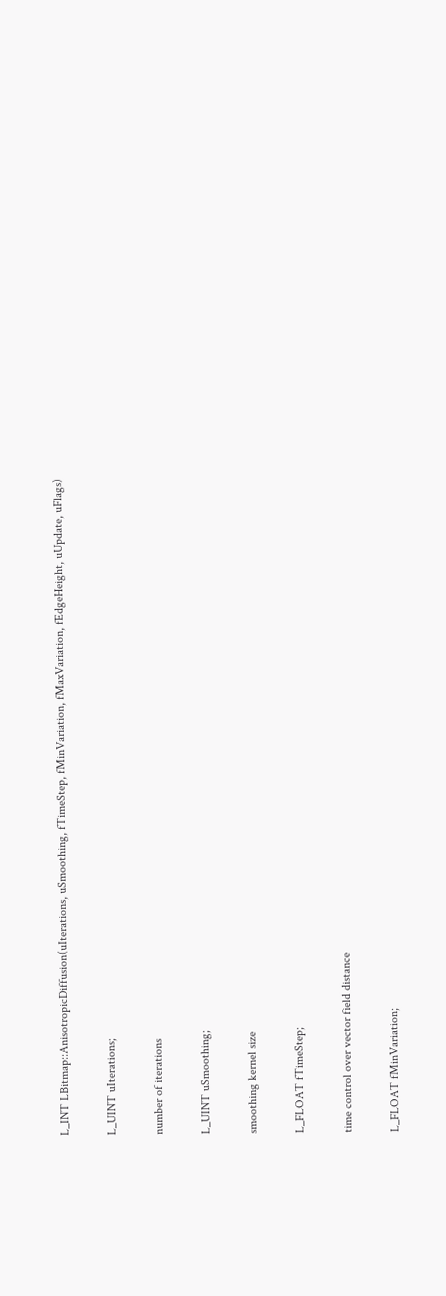L_INT LBitmap::AnisotropicDiffusion(uIterations, uSmoothing, fTimeStep, fMinVariation, fMaxVariation, fEdgeHeight, uUpdate, uFlags)

L_UINT uIterations;

number of iterations

L_UINT uSmoothing;

smoothing kernel size

L_FLOAT fTimeStep;

time control over vector field distance

L_FLOAT fMinVariation;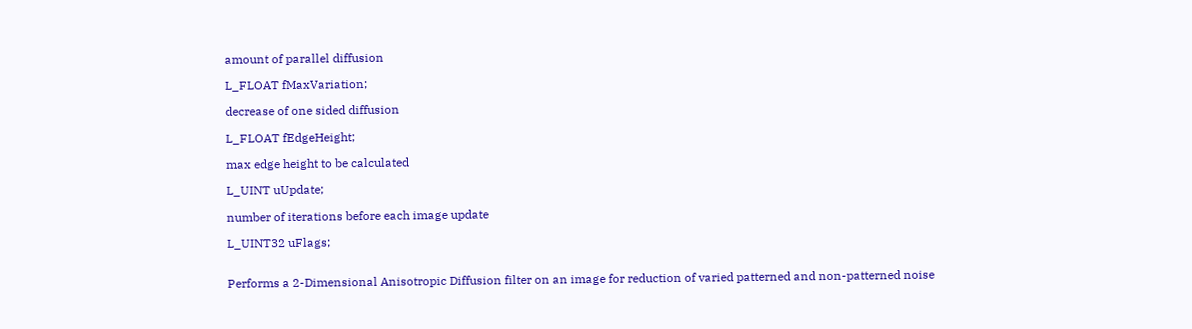amount of parallel diffusion

L_FLOAT fMaxVariation;

decrease of one sided diffusion

L_FLOAT fEdgeHeight;

max edge height to be calculated

L_UINT uUpdate;

number of iterations before each image update

L_UINT32 uFlags;


Performs a 2-Dimensional Anisotropic Diffusion filter on an image for reduction of varied patterned and non-patterned noise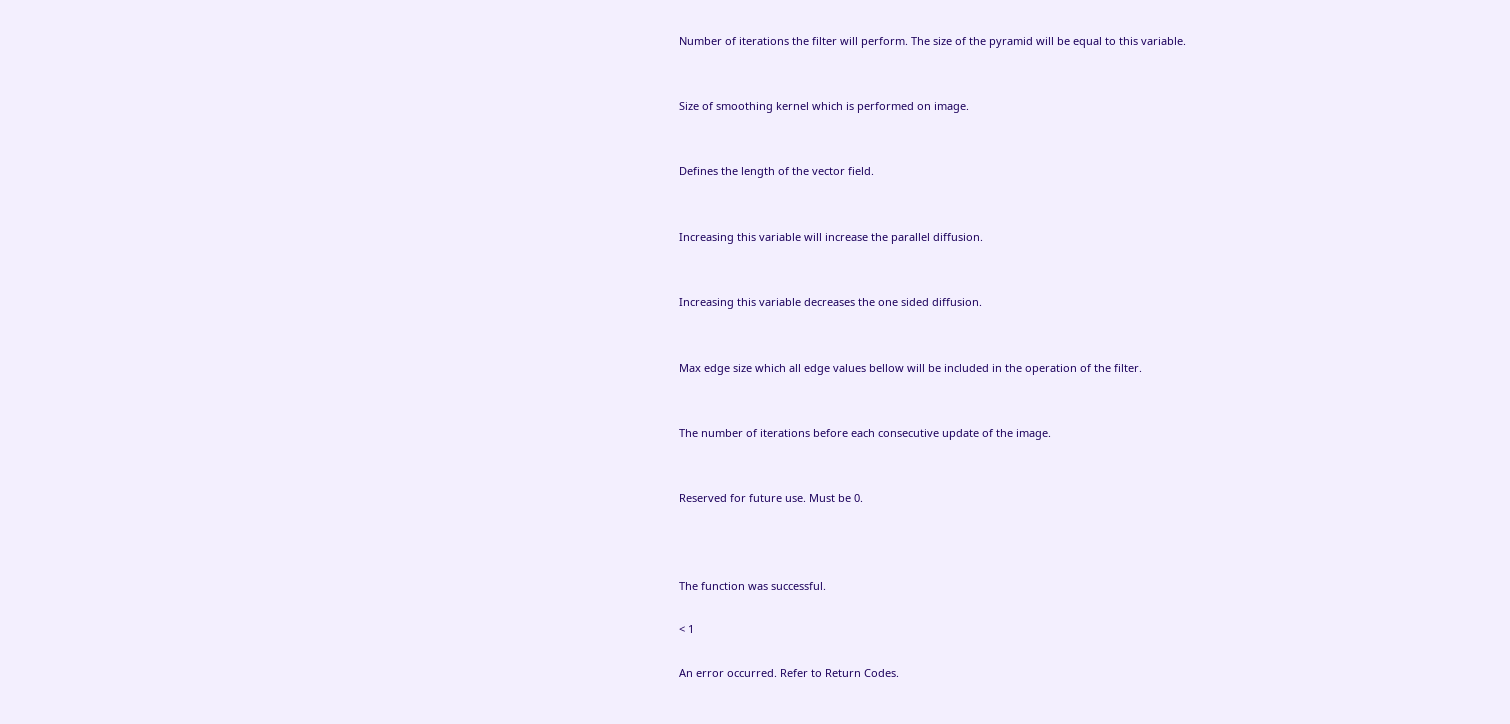Number of iterations the filter will perform. The size of the pyramid will be equal to this variable.


Size of smoothing kernel which is performed on image.


Defines the length of the vector field.


Increasing this variable will increase the parallel diffusion.


Increasing this variable decreases the one sided diffusion.


Max edge size which all edge values bellow will be included in the operation of the filter.


The number of iterations before each consecutive update of the image.


Reserved for future use. Must be 0.



The function was successful.

< 1

An error occurred. Refer to Return Codes.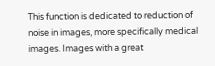This function is dedicated to reduction of noise in images, more specifically medical images. Images with a great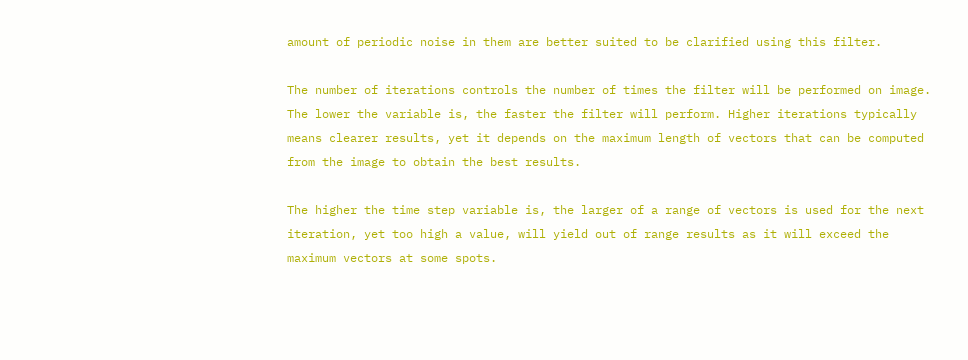amount of periodic noise in them are better suited to be clarified using this filter.

The number of iterations controls the number of times the filter will be performed on image. The lower the variable is, the faster the filter will perform. Higher iterations typically means clearer results, yet it depends on the maximum length of vectors that can be computed from the image to obtain the best results.

The higher the time step variable is, the larger of a range of vectors is used for the next iteration, yet too high a value, will yield out of range results as it will exceed the maximum vectors at some spots.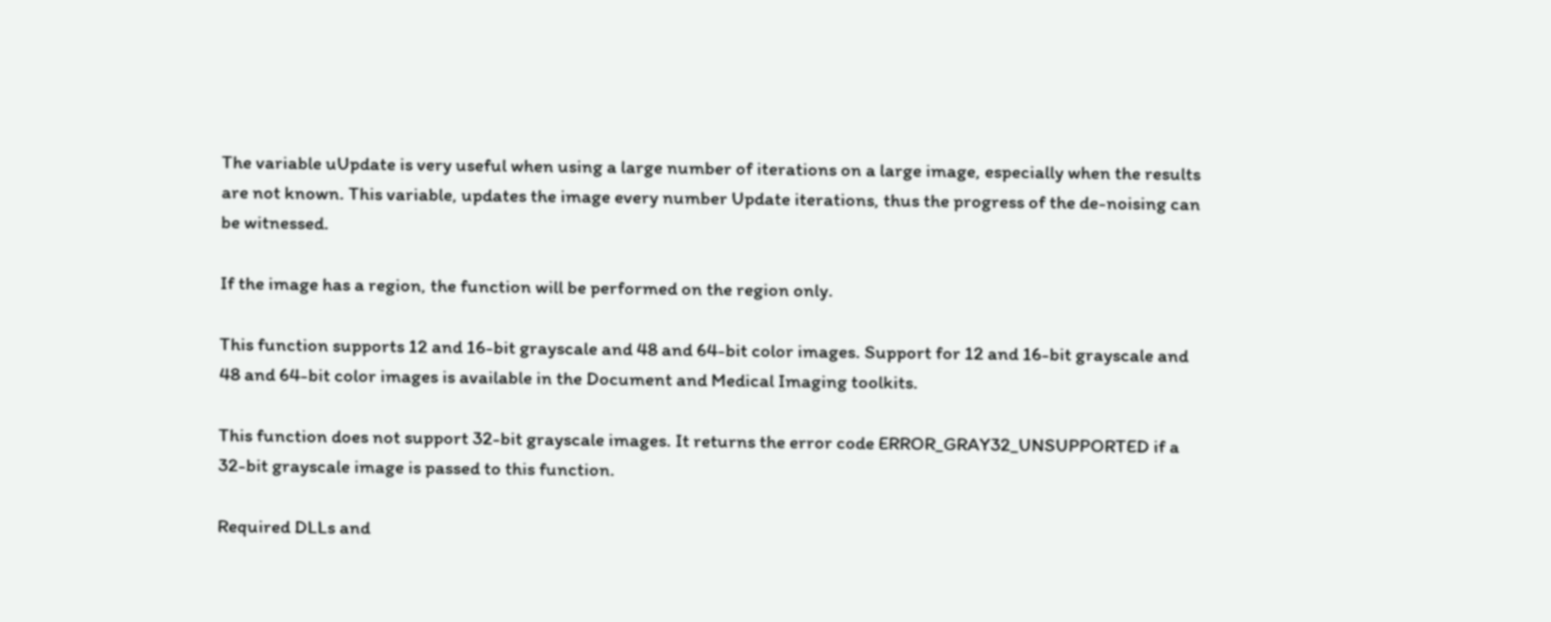The variable uUpdate is very useful when using a large number of iterations on a large image, especially when the results are not known. This variable, updates the image every number Update iterations, thus the progress of the de-noising can be witnessed.

If the image has a region, the function will be performed on the region only.

This function supports 12 and 16-bit grayscale and 48 and 64-bit color images. Support for 12 and 16-bit grayscale and 48 and 64-bit color images is available in the Document and Medical Imaging toolkits.

This function does not support 32-bit grayscale images. It returns the error code ERROR_GRAY32_UNSUPPORTED if a 32-bit grayscale image is passed to this function.

Required DLLs and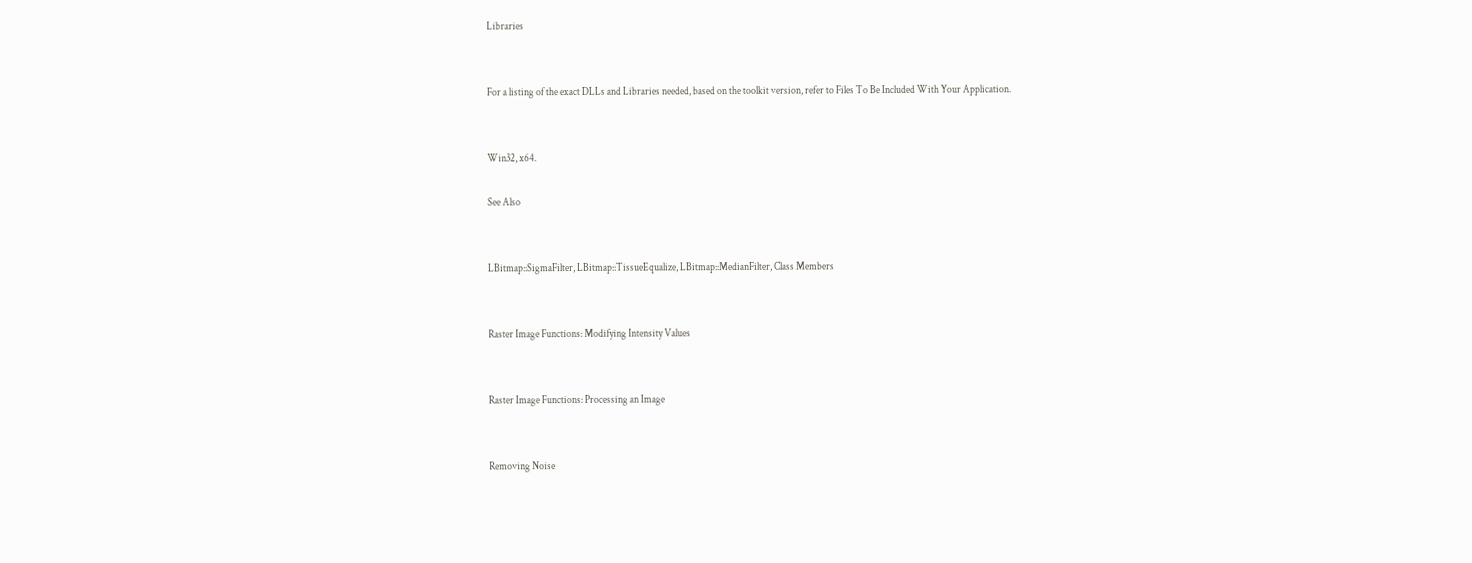Libraries


For a listing of the exact DLLs and Libraries needed, based on the toolkit version, refer to Files To Be Included With Your Application.


Win32, x64.

See Also


LBitmap::SigmaFilter, LBitmap::TissueEqualize, LBitmap::MedianFilter, Class Members


Raster Image Functions: Modifying Intensity Values


Raster Image Functions: Processing an Image


Removing Noise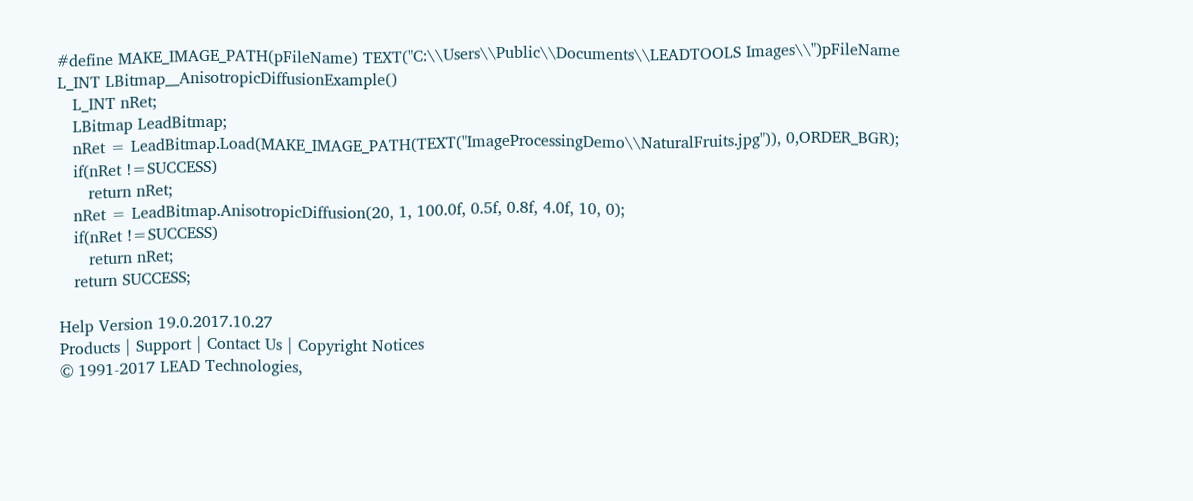#define MAKE_IMAGE_PATH(pFileName) TEXT("C:\\Users\\Public\\Documents\\LEADTOOLS Images\\")pFileName
L_INT LBitmap__AnisotropicDiffusionExample()
   L_INT nRet;
   LBitmap LeadBitmap;
   nRet = LeadBitmap.Load(MAKE_IMAGE_PATH(TEXT("ImageProcessingDemo\\NaturalFruits.jpg")), 0,ORDER_BGR);
   if(nRet !=SUCCESS)
      return nRet;
   nRet = LeadBitmap.AnisotropicDiffusion(20, 1, 100.0f, 0.5f, 0.8f, 4.0f, 10, 0);
   if(nRet !=SUCCESS)
      return nRet;
   return SUCCESS;

Help Version 19.0.2017.10.27
Products | Support | Contact Us | Copyright Notices
© 1991-2017 LEAD Technologies,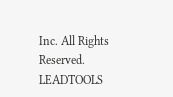Inc. All Rights Reserved.
LEADTOOLS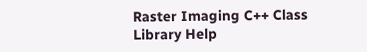Raster Imaging C++ Class Library Help